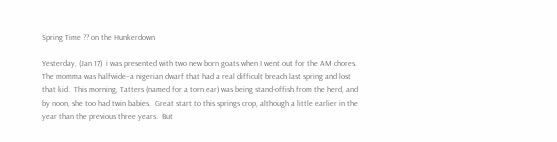Spring Time ?? on the Hunkerdown

Yesterday, (Jan 17)  i was presented with two new born goats when I went out for the AM chores.  The momma was halfwide–a nigerian dwarf that had a real difficult breach last spring and lost that kid.  This morning, Tatters (named for a torn ear) was being stand-offish from the herd, and by noon, she too had twin babies.  Great start to this springs crop, although a little earlier in the year than the previous three years.  But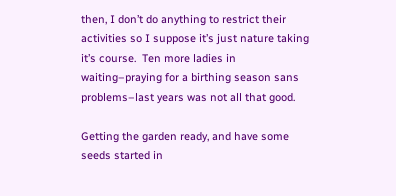then, I don’t do anything to restrict their activities so I suppose it’s just nature taking it’s course.  Ten more ladies in waiting–praying for a birthing season sans problems–last years was not all that good.

Getting the garden ready, and have some seeds started in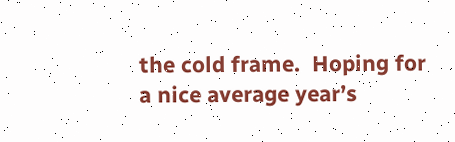the cold frame.  Hoping for a nice average year’s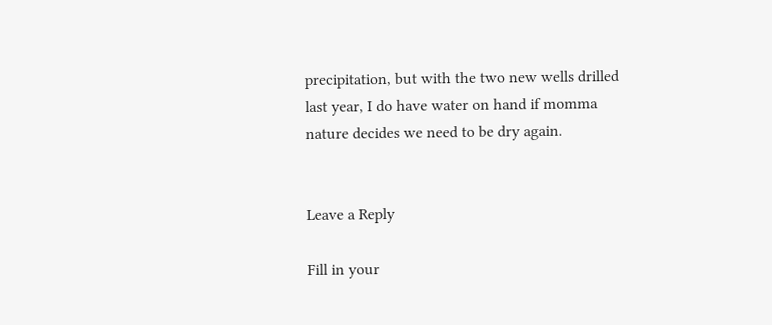precipitation, but with the two new wells drilled last year, I do have water on hand if momma nature decides we need to be dry again.


Leave a Reply

Fill in your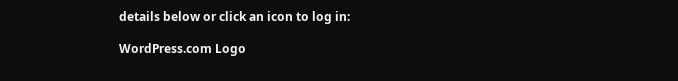details below or click an icon to log in:

WordPress.com Logo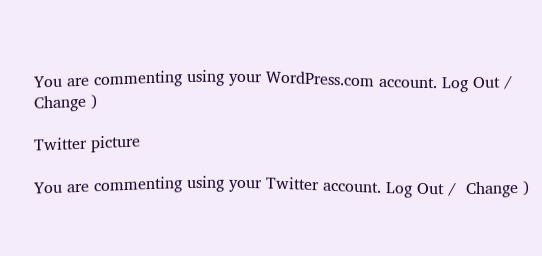You are commenting using your WordPress.com account. Log Out /  Change )

Twitter picture

You are commenting using your Twitter account. Log Out /  Change )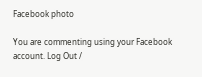Facebook photo

You are commenting using your Facebook account. Log Out /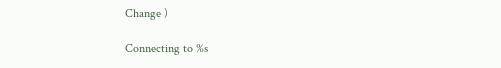Change )

Connecting to %s